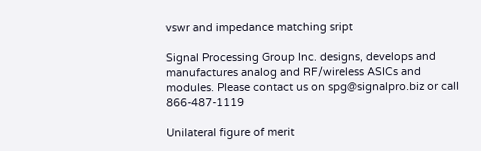vswr and impedance matching sript

Signal Processing Group Inc. designs, develops and manufactures analog and RF/wireless ASICs and modules. Please contact us on spg@signalpro.biz or call 866-487-1119

Unilateral figure of merit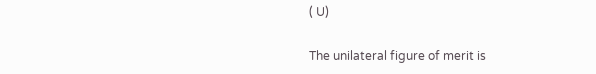( U)

The unilateral figure of merit is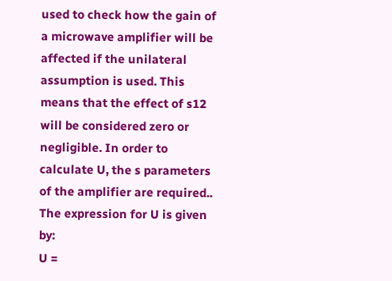used to check how the gain of a microwave amplifier will be affected if the unilateral assumption is used. This means that the effect of s12 will be considered zero or negligible. In order to calculate U, the s parameters of the amplifier are required.. The expression for U is given by:
U =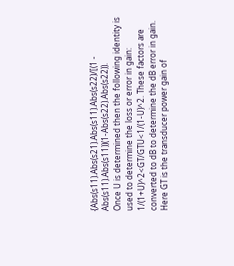{Abs(s11).Abs(s21).Abs(s11).Abs(s22)/[(1 - Abs(s11).Abs(s11))(1-Abs(s22).Abs(s22)).
Once U is determined then the following identity is used to determine the loss or error in gain: 1/(1+U)^2<GT/GTU<1/(1-U)^2. These factors are converted to dB to determine the dB error in gain. Here GT is the transducer power gain of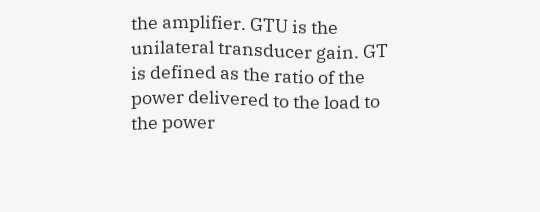the amplifier. GTU is the unilateral transducer gain. GT is defined as the ratio of the power delivered to the load to the power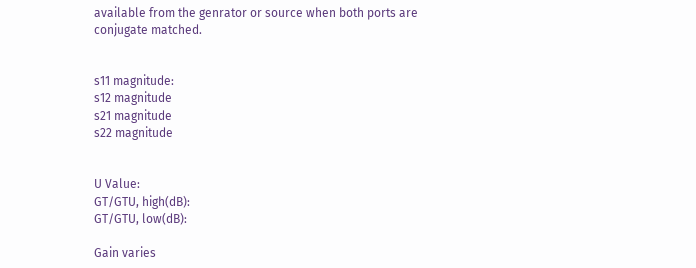available from the genrator or source when both ports are conjugate matched.


s11 magnitude:
s12 magnitude
s21 magnitude
s22 magnitude


U Value:
GT/GTU, high(dB):
GT/GTU, low(dB):

Gain varies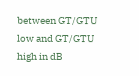between GT/GTU low and GT/GTU high in dB